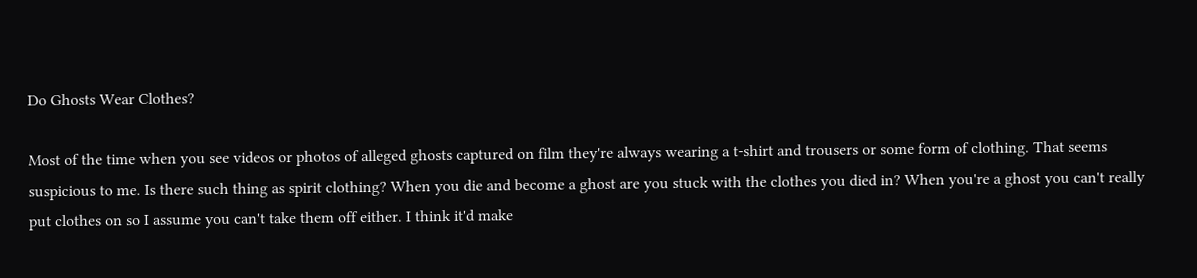Do Ghosts Wear Clothes?

Most of the time when you see videos or photos of alleged ghosts captured on film they're always wearing a t-shirt and trousers or some form of clothing. That seems suspicious to me. Is there such thing as spirit clothing? When you die and become a ghost are you stuck with the clothes you died in? When you're a ghost you can't really put clothes on so I assume you can't take them off either. I think it'd make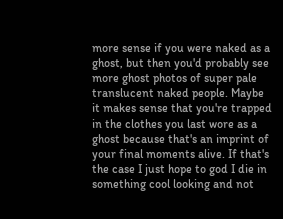more sense if you were naked as a ghost, but then you'd probably see more ghost photos of super pale translucent naked people. Maybe it makes sense that you're trapped in the clothes you last wore as a ghost because that's an imprint of your final moments alive. If that's the case I just hope to god I die in something cool looking and not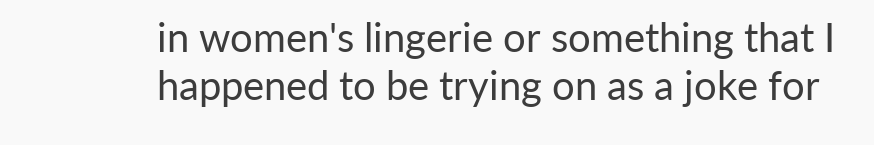in women's lingerie or something that I happened to be trying on as a joke for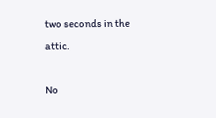two seconds in the attic.

No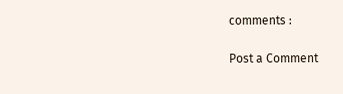comments :

Post a Comment